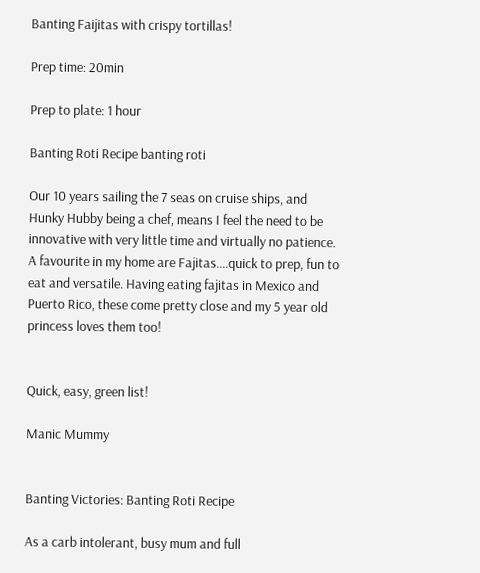Banting Faijitas with crispy tortillas!

Prep time: 20min

Prep to plate: 1 hour

Banting Roti Recipe banting roti

Our 10 years sailing the 7 seas on cruise ships, and Hunky Hubby being a chef, means I feel the need to be innovative with very little time and virtually no patience. A favourite in my home are Fajitas….quick to prep, fun to eat and versatile. Having eating fajitas in Mexico and Puerto Rico, these come pretty close and my 5 year old princess loves them too!


Quick, easy, green list!

Manic Mummy


Banting Victories: Banting Roti Recipe

As a carb intolerant, busy mum and full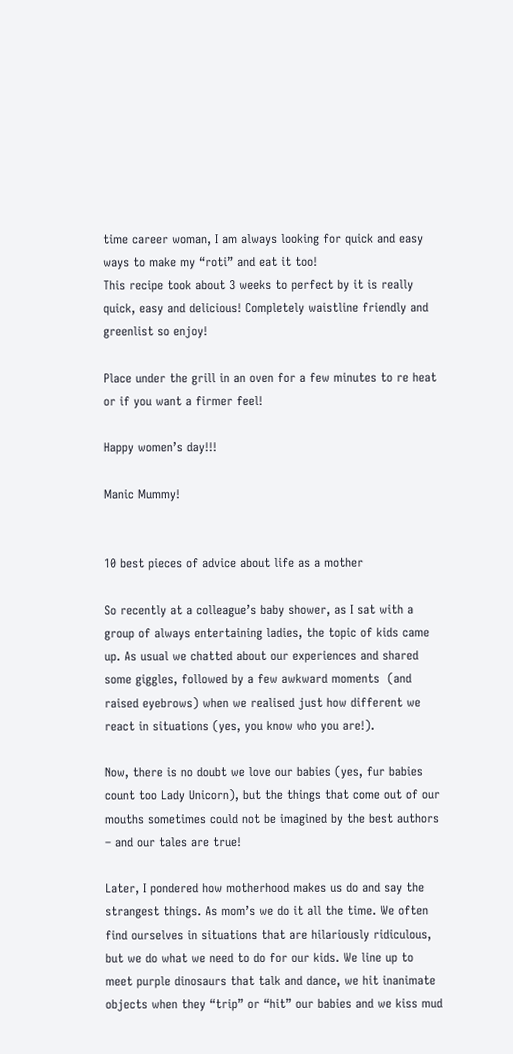time career woman, I am always looking for quick and easy ways to make my “roti” and eat it too!
This recipe took about 3 weeks to perfect by it is really quick, easy and delicious! Completely waistline friendly and greenlist so enjoy!

Place under the grill in an oven for a few minutes to re heat or if you want a firmer feel!

Happy women’s day!!!

Manic Mummy!


10 best pieces of advice about life as a mother

So recently at a colleague’s baby shower, as I sat with a group of always entertaining ladies, the topic of kids came up. As usual we chatted about our experiences and shared some giggles, followed by a few awkward moments  (and raised eyebrows) when we realised just how different we react in situations (yes, you know who you are!).

Now, there is no doubt we love our babies (yes, fur babies count too Lady Unicorn), but the things that come out of our mouths sometimes could not be imagined by the best authors – and our tales are true!

Later, I pondered how motherhood makes us do and say the strangest things. As mom’s we do it all the time. We often find ourselves in situations that are hilariously ridiculous, but we do what we need to do for our kids. We line up to meet purple dinosaurs that talk and dance, we hit inanimate objects when they “trip” or “hit” our babies and we kiss mud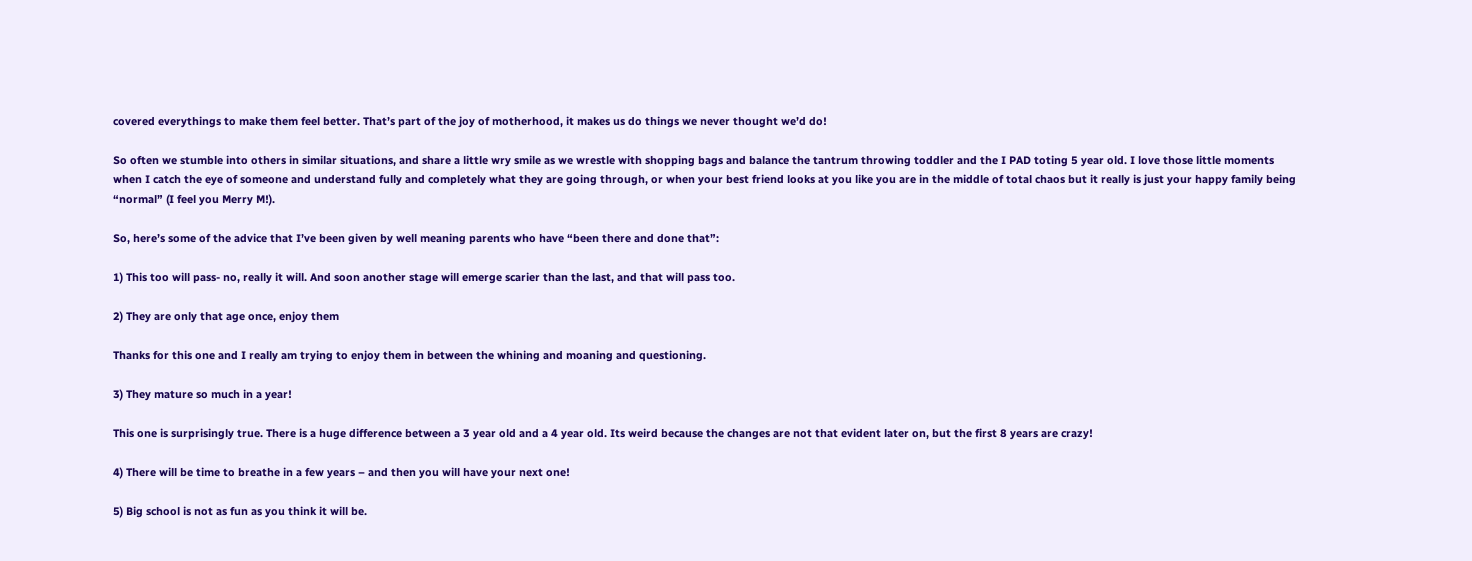covered everythings to make them feel better. That’s part of the joy of motherhood, it makes us do things we never thought we’d do!

So often we stumble into others in similar situations, and share a little wry smile as we wrestle with shopping bags and balance the tantrum throwing toddler and the I PAD toting 5 year old. I love those little moments when I catch the eye of someone and understand fully and completely what they are going through, or when your best friend looks at you like you are in the middle of total chaos but it really is just your happy family being “normal” (I feel you Merry M!).

So, here’s some of the advice that I’ve been given by well meaning parents who have “been there and done that”:

1) This too will pass- no, really it will. And soon another stage will emerge scarier than the last, and that will pass too.

2) They are only that age once, enjoy them

Thanks for this one and I really am trying to enjoy them in between the whining and moaning and questioning.

3) They mature so much in a year!

This one is surprisingly true. There is a huge difference between a 3 year old and a 4 year old. Its weird because the changes are not that evident later on, but the first 8 years are crazy!

4) There will be time to breathe in a few years – and then you will have your next one!

5) Big school is not as fun as you think it will be.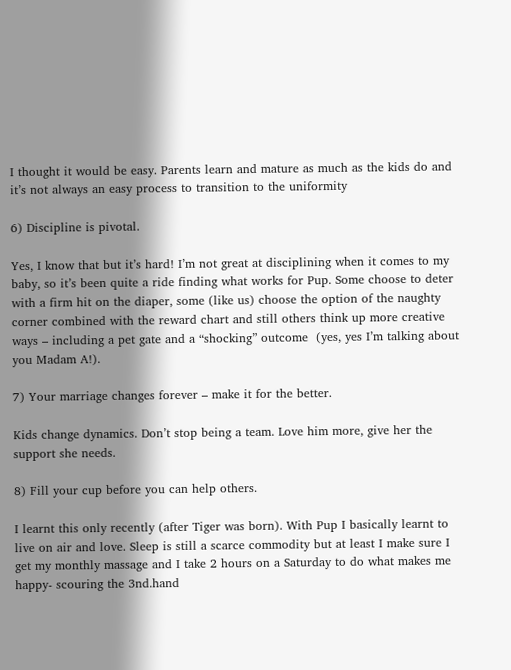I thought it would be easy. Parents learn and mature as much as the kids do and it’s not always an easy process to transition to the uniformity

6) Discipline is pivotal.

Yes, I know that but it’s hard! I’m not great at disciplining when it comes to my baby, so it’s been quite a ride finding what works for Pup. Some choose to deter with a firm hit on the diaper, some (like us) choose the option of the naughty corner combined with the reward chart and still others think up more creative ways – including a pet gate and a “shocking” outcome  (yes, yes I’m talking about you Madam A!).

7) Your marriage changes forever – make it for the better.

Kids change dynamics. Don’t stop being a team. Love him more, give her the support she needs.

8) Fill your cup before you can help others.

I learnt this only recently (after Tiger was born). With Pup I basically learnt to live on air and love. Sleep is still a scarce commodity but at least I make sure I get my monthly massage and I take 2 hours on a Saturday to do what makes me happy- scouring the 3nd.hand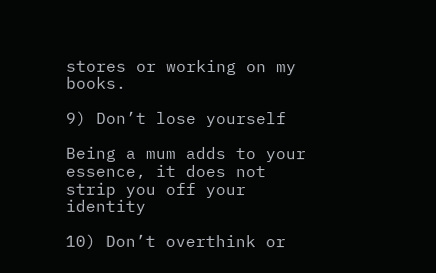stores or working on my books.

9) Don’t lose yourself

Being a mum adds to your essence, it does not strip you off your identity

10) Don’t overthink or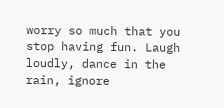worry so much that you stop having fun. Laugh loudly, dance in the rain, ignore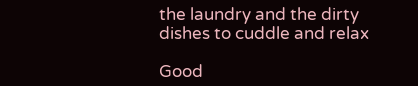the laundry and the dirty dishes to cuddle and relax

Good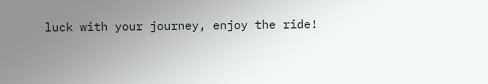luck with your journey, enjoy the ride!